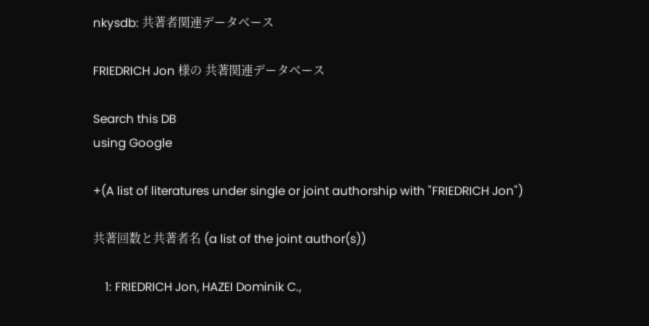nkysdb: 共著者関連データベース

FRIEDRICH Jon 様の 共著関連データベース

Search this DB
using Google

+(A list of literatures under single or joint authorship with "FRIEDRICH Jon")

共著回数と共著者名 (a list of the joint author(s))

    1: FRIEDRICH Jon, HAZEI Dominik C.,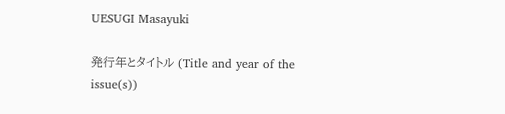UESUGI Masayuki

発行年とタイトル (Title and year of the issue(s))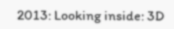2013: Looking inside: 3D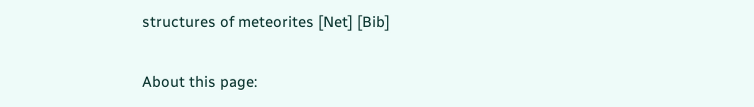structures of meteorites [Net] [Bib]

About this page: